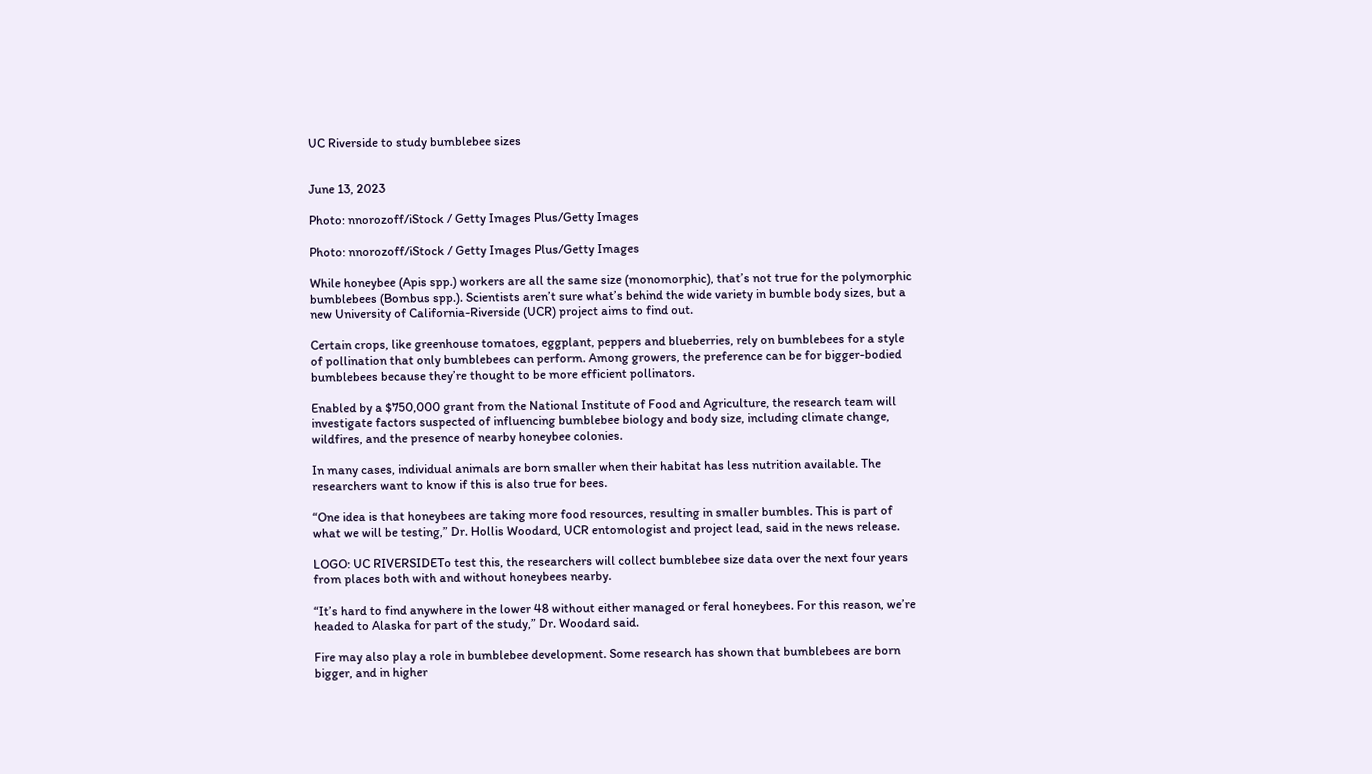UC Riverside to study bumblebee sizes


June 13, 2023

Photo: nnorozoff/iStock / Getty Images Plus/Getty Images

Photo: nnorozoff/iStock / Getty Images Plus/Getty Images

While honeybee (Apis spp.) workers are all the same size (monomorphic), that’s not true for the polymorphic bumblebees (Bombus spp.). Scientists aren’t sure what’s behind the wide variety in bumble body sizes, but a new University of California-Riverside (UCR) project aims to find out.

Certain crops, like greenhouse tomatoes, eggplant, peppers and blueberries, rely on bumblebees for a style of pollination that only bumblebees can perform. Among growers, the preference can be for bigger-bodied bumblebees because they’re thought to be more efficient pollinators.

Enabled by a $750,000 grant from the National Institute of Food and Agriculture, the research team will investigate factors suspected of influencing bumblebee biology and body size, including climate change, wildfires, and the presence of nearby honeybee colonies.

In many cases, individual animals are born smaller when their habitat has less nutrition available. The researchers want to know if this is also true for bees.

“One idea is that honeybees are taking more food resources, resulting in smaller bumbles. This is part of what we will be testing,” Dr. Hollis Woodard, UCR entomologist and project lead, said in the news release.

LOGO: UC RIVERSIDETo test this, the researchers will collect bumblebee size data over the next four years from places both with and without honeybees nearby.

“It’s hard to find anywhere in the lower 48 without either managed or feral honeybees. For this reason, we’re headed to Alaska for part of the study,” Dr. Woodard said.

Fire may also play a role in bumblebee development. Some research has shown that bumblebees are born bigger, and in higher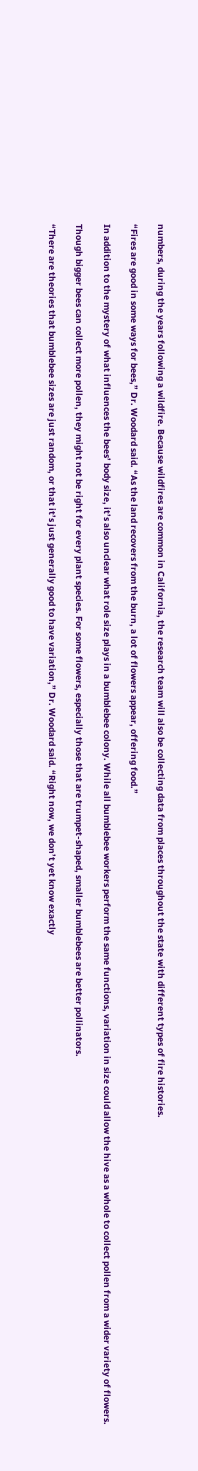numbers, during the years following a wildfire. Because wildfires are common in California, the research team will also be collecting data from places throughout the state with different types of fire histories.

“Fires are good in some ways for bees,” Dr. Woodard said. “As the land recovers from the burn, a lot of flowers appear, offering food.”

In addition to the mystery of what influences the bees’ body size, it’s also unclear what role size plays in a bumblebee colony. While all bumblebee workers perform the same functions, variation in size could allow the hive as a whole to collect pollen from a wider variety of flowers.

Though bigger bees can collect more pollen, they might not be right for every plant species. For some flowers, especially those that are trumpet-shaped, smaller bumblebees are better pollinators.

“There are theories that bumblebee sizes are just random, or that it’s just generally good to have variation,” Dr. Woodard said. “Right now, we don’t yet know exactly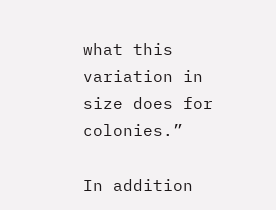what this variation in size does for colonies.”

In addition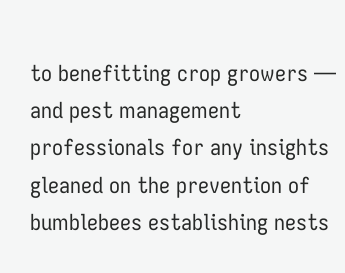to benefitting crop growers — and pest management professionals for any insights gleaned on the prevention of bumblebees establishing nests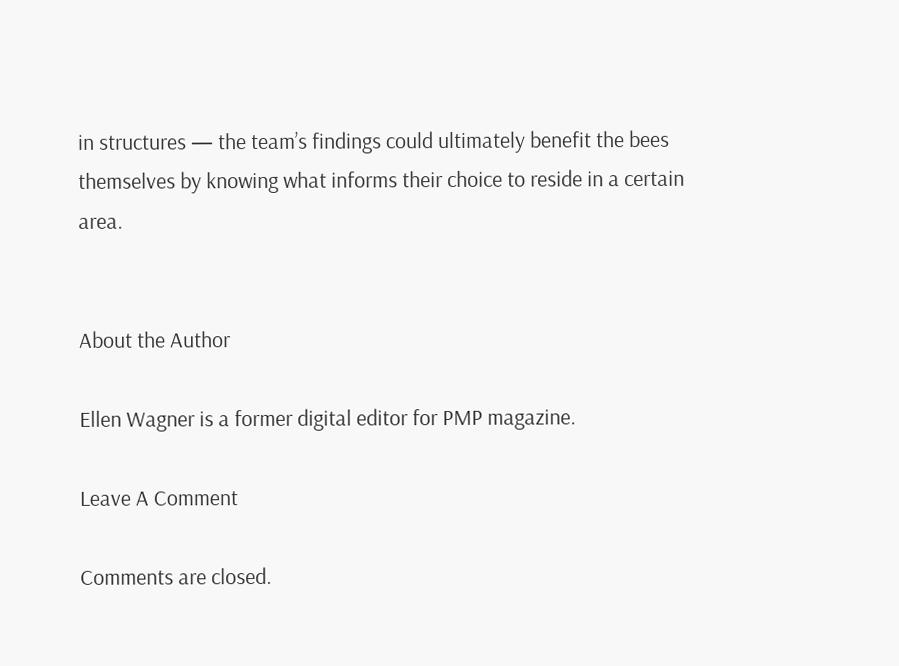in structures — the team’s findings could ultimately benefit the bees themselves by knowing what informs their choice to reside in a certain area.


About the Author

Ellen Wagner is a former digital editor for PMP magazine.

Leave A Comment

Comments are closed.